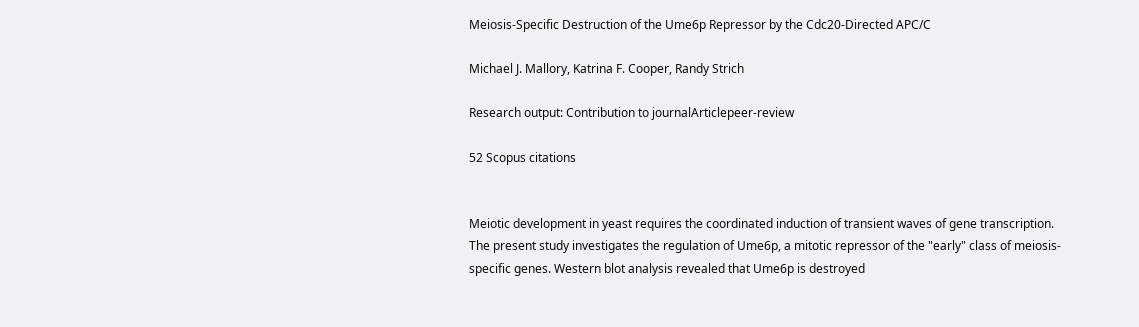Meiosis-Specific Destruction of the Ume6p Repressor by the Cdc20-Directed APC/C

Michael J. Mallory, Katrina F. Cooper, Randy Strich

Research output: Contribution to journalArticlepeer-review

52 Scopus citations


Meiotic development in yeast requires the coordinated induction of transient waves of gene transcription. The present study investigates the regulation of Ume6p, a mitotic repressor of the "early" class of meiosis-specific genes. Western blot analysis revealed that Ume6p is destroyed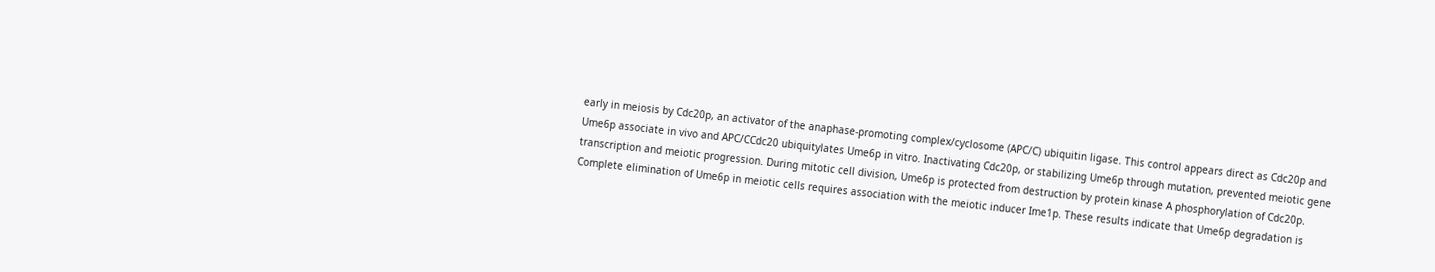early in meiosis by Cdc20p, an activator of the anaphase-promoting complex/cyclosome (APC/C) ubiquitin ligase. This control appears direct as Cdc20p and Ume6p associate in vivo and APC/CCdc20 ubiquitylates Ume6p in vitro. Inactivating Cdc20p, or stabilizing Ume6p through mutation, prevented meiotic gene transcription and meiotic progression. During mitotic cell division, Ume6p is protected from destruction by protein kinase A phosphorylation of Cdc20p. Complete elimination of Ume6p in meiotic cells requires association with the meiotic inducer Ime1p. These results indicate that Ume6p degradation is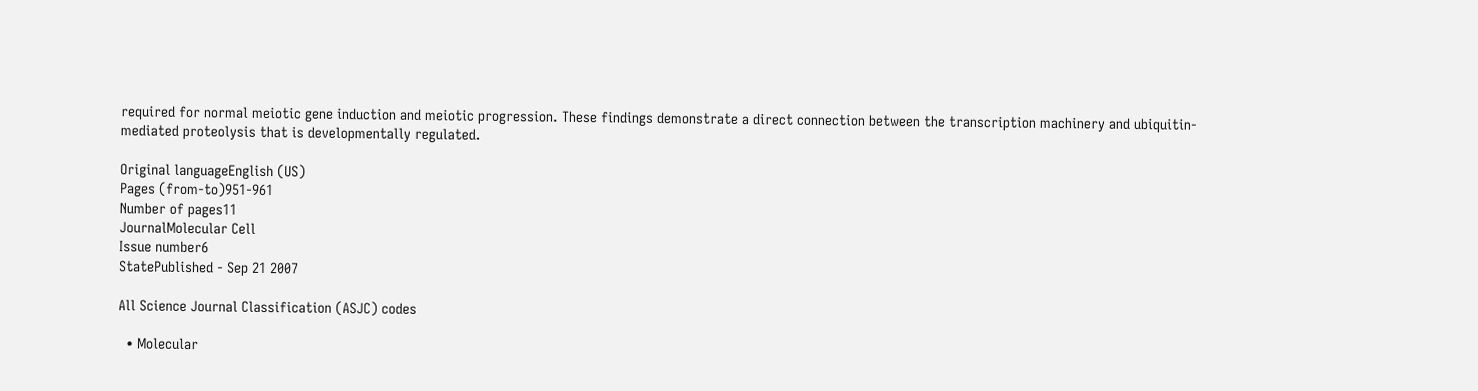required for normal meiotic gene induction and meiotic progression. These findings demonstrate a direct connection between the transcription machinery and ubiquitin-mediated proteolysis that is developmentally regulated.

Original languageEnglish (US)
Pages (from-to)951-961
Number of pages11
JournalMolecular Cell
Issue number6
StatePublished - Sep 21 2007

All Science Journal Classification (ASJC) codes

  • Molecular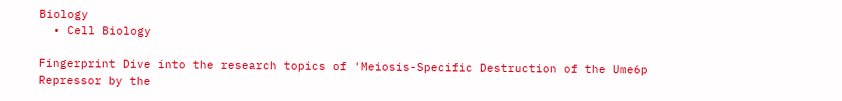Biology
  • Cell Biology

Fingerprint Dive into the research topics of 'Meiosis-Specific Destruction of the Ume6p Repressor by the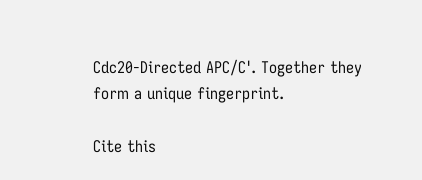Cdc20-Directed APC/C'. Together they form a unique fingerprint.

Cite this